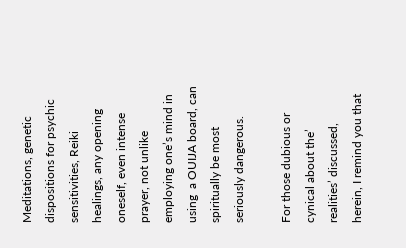Meditations, genetic dispositions for psychic sensitivities, Reiki healings, any opening oneself, even intense prayer, not unlike employing one’s mind in using  a OUIJA board, can spiritually be most seriously dangerous.

For those dubious or cynical about the’ realities’ discussed, herein, I remind you that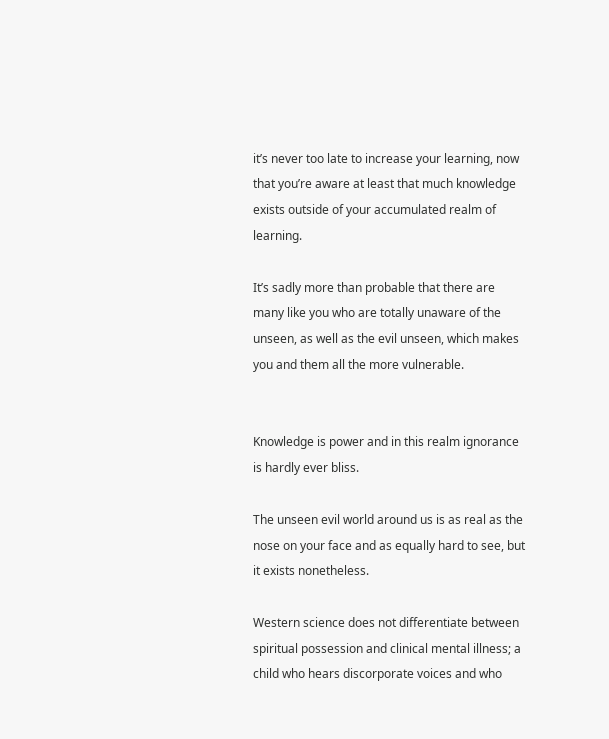it’s never too late to increase your learning, now that you’re aware at least that much knowledge exists outside of your accumulated realm of learning.

It’s sadly more than probable that there are many like you who are totally unaware of the unseen, as well as the evil unseen, which makes you and them all the more vulnerable.


Knowledge is power and in this realm ignorance is hardly ever bliss.

The unseen evil world around us is as real as the nose on your face and as equally hard to see, but it exists nonetheless.

Western science does not differentiate between spiritual possession and clinical mental illness; a child who hears discorporate voices and who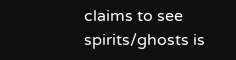claims to see spirits/ghosts is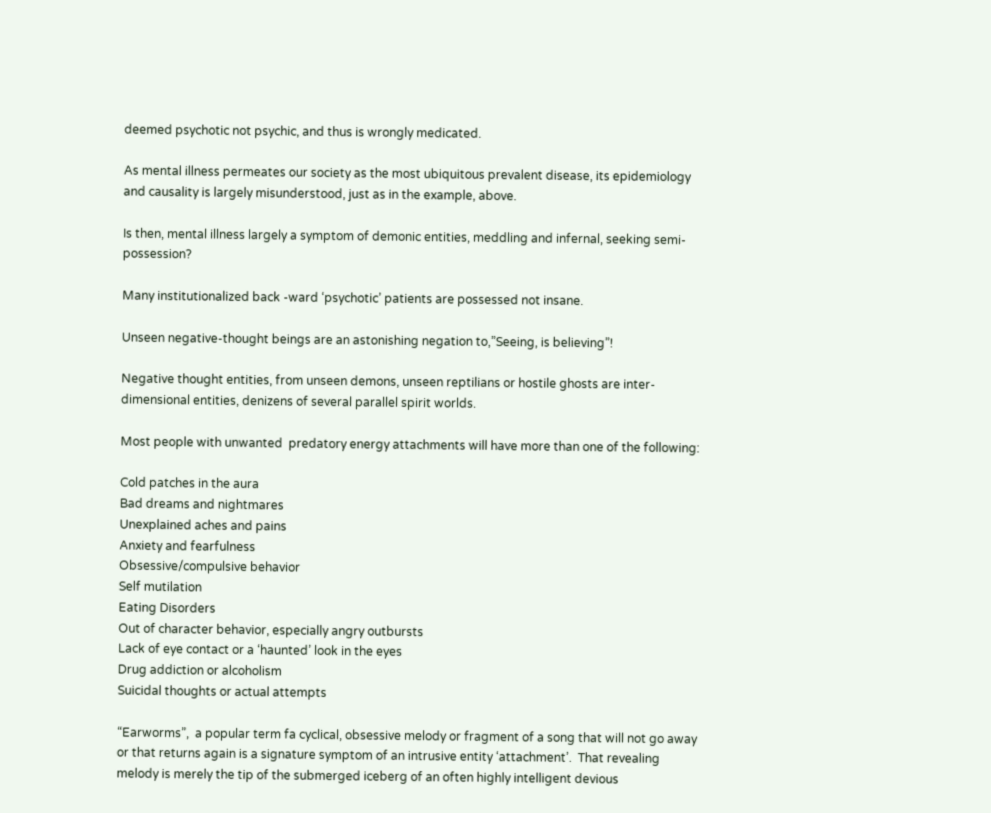deemed psychotic not psychic, and thus is wrongly medicated.

As mental illness permeates our society as the most ubiquitous prevalent disease, its epidemiology and causality is largely misunderstood, just as in the example, above.

Is then, mental illness largely a symptom of demonic entities, meddling and infernal, seeking semi-possession?

Many institutionalized back -ward ‘psychotic’ patients are possessed not insane.

Unseen negative-thought beings are an astonishing negation to,”Seeing, is believing”!

Negative thought entities, from unseen demons, unseen reptilians or hostile ghosts are inter-dimensional entities, denizens of several parallel spirit worlds.

Most people with unwanted  predatory energy attachments will have more than one of the following:

Cold patches in the aura
Bad dreams and nightmares
Unexplained aches and pains
Anxiety and fearfulness
Obsessive/compulsive behavior
Self mutilation
Eating Disorders
Out of character behavior, especially angry outbursts
Lack of eye contact or a ‘haunted’ look in the eyes
Drug addiction or alcoholism
Suicidal thoughts or actual attempts

“Earworms”,  a popular term fa cyclical, obsessive melody or fragment of a song that will not go away or that returns again is a signature symptom of an intrusive entity ‘attachment’.  That revealing  melody is merely the tip of the submerged iceberg of an often highly intelligent devious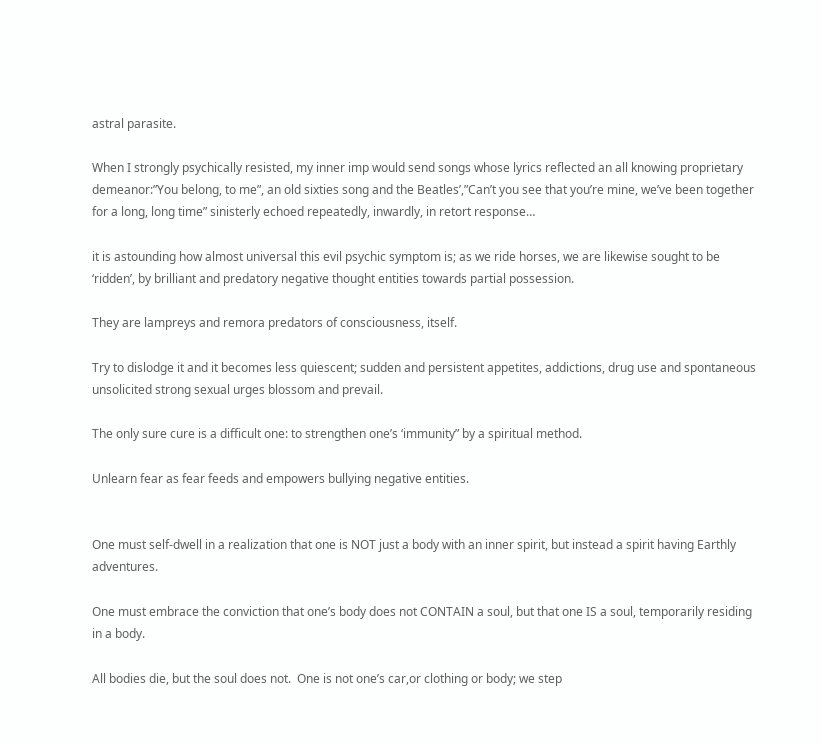astral parasite.

When I strongly psychically resisted, my inner imp would send songs whose lyrics reflected an all knowing proprietary demeanor:”You belong, to me”, an old sixties song and the Beatles’,”Can’t you see that you’re mine, we’ve been together for a long, long time” sinisterly echoed repeatedly, inwardly, in retort response…

it is astounding how almost universal this evil psychic symptom is; as we ride horses, we are likewise sought to be ‘ridden’, by brilliant and predatory negative thought entities towards partial possession.

They are lampreys and remora predators of consciousness, itself.

Try to dislodge it and it becomes less quiescent; sudden and persistent appetites, addictions, drug use and spontaneous unsolicited strong sexual urges blossom and prevail.

The only sure cure is a difficult one: to strengthen one’s ‘immunity” by a spiritual method.

Unlearn fear as fear feeds and empowers bullying negative entities.


One must self-dwell in a realization that one is NOT just a body with an inner spirit, but instead a spirit having Earthly adventures.

One must embrace the conviction that one’s body does not CONTAIN a soul, but that one IS a soul, temporarily residing in a body.

All bodies die, but the soul does not.  One is not one’s car,or clothing or body; we step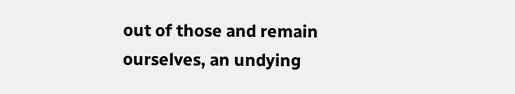out of those and remain ourselves, an undying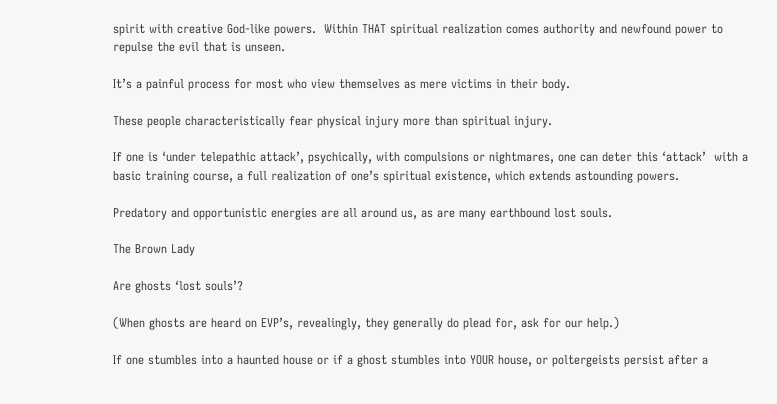spirit with creative God-like powers.  Within THAT spiritual realization comes authority and newfound power to repulse the evil that is unseen.

It’s a painful process for most who view themselves as mere victims in their body.

These people characteristically fear physical injury more than spiritual injury.

If one is ‘under telepathic attack’, psychically, with compulsions or nightmares, one can deter this ‘attack’  with a basic training course, a full realization of one’s spiritual existence, which extends astounding powers.

Predatory and opportunistic energies are all around us, as are many earthbound lost souls.

The Brown Lady

Are ghosts ‘lost souls’?

(When ghosts are heard on EVP’s, revealingly, they generally do plead for, ask for our help.)

If one stumbles into a haunted house or if a ghost stumbles into YOUR house, or poltergeists persist after a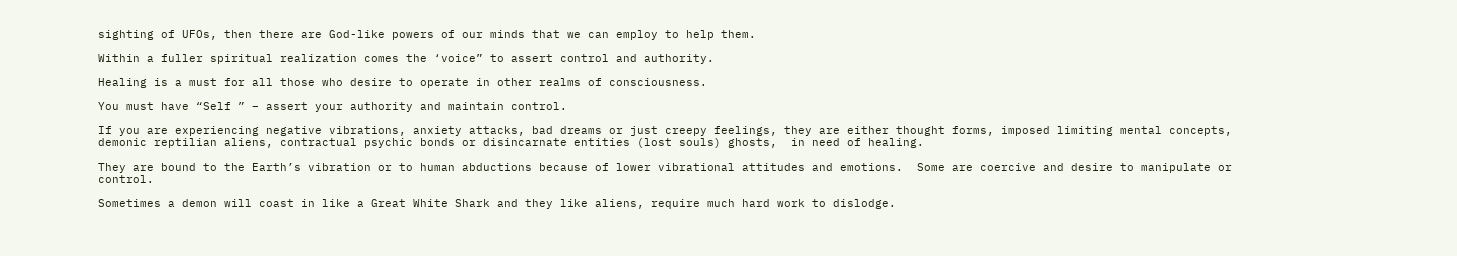sighting of UFOs, then there are God-like powers of our minds that we can employ to help them.

Within a fuller spiritual realization comes the ‘voice” to assert control and authority.

Healing is a must for all those who desire to operate in other realms of consciousness.

You must have “Self ” – assert your authority and maintain control.

If you are experiencing negative vibrations, anxiety attacks, bad dreams or just creepy feelings, they are either thought forms, imposed limiting mental concepts, demonic reptilian aliens, contractual psychic bonds or disincarnate entities (lost souls) ghosts,  in need of healing.

They are bound to the Earth’s vibration or to human abductions because of lower vibrational attitudes and emotions.  Some are coercive and desire to manipulate or control.

Sometimes a demon will coast in like a Great White Shark and they like aliens, require much hard work to dislodge.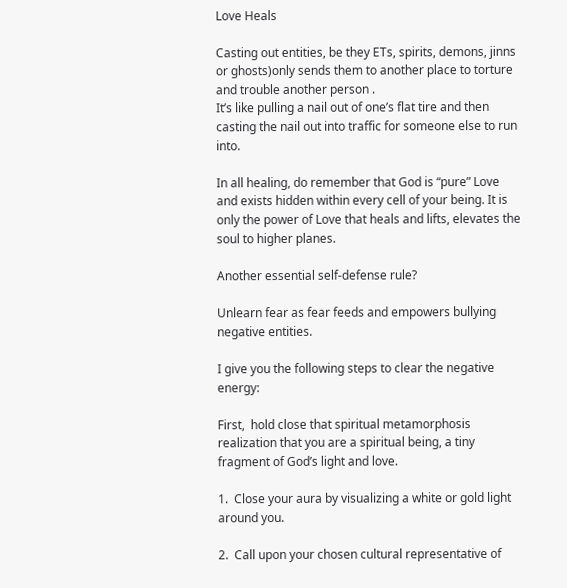Love Heals

Casting out entities, be they ETs, spirits, demons, jinns or ghosts)only sends them to another place to torture and trouble another person .
It’s like pulling a nail out of one’s flat tire and then casting the nail out into traffic for someone else to run into.

In all healing, do remember that God is “pure” Love and exists hidden within every cell of your being. It is only the power of Love that heals and lifts, elevates the soul to higher planes.

Another essential self-defense rule?

Unlearn fear as fear feeds and empowers bullying negative entities.

I give you the following steps to clear the negative energy:

First,  hold close that spiritual metamorphosis realization that you are a spiritual being, a tiny fragment of God’s light and love.

1.  Close your aura by visualizing a white or gold light around you.

2.  Call upon your chosen cultural representative of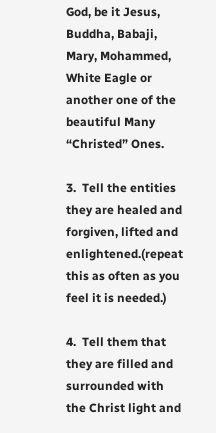God, be it Jesus, Buddha, Babaji, Mary, Mohammed, White Eagle or another one of the beautiful Many “Christed” Ones.

3.  Tell the entities they are healed and forgiven, lifted and enlightened.(repeat this as often as you feel it is needed.)

4.  Tell them that they are filled and surrounded with the Christ light and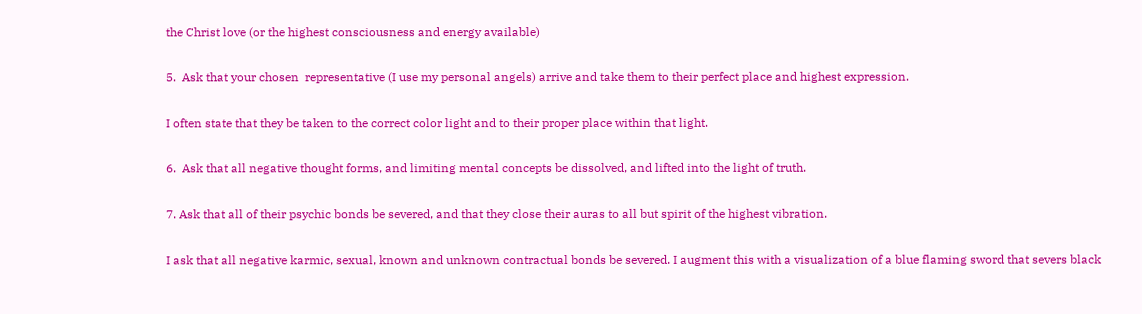the Christ love (or the highest consciousness and energy available)

5.  Ask that your chosen  representative (I use my personal angels) arrive and take them to their perfect place and highest expression.

I often state that they be taken to the correct color light and to their proper place within that light.

6.  Ask that all negative thought forms, and limiting mental concepts be dissolved, and lifted into the light of truth.

7. Ask that all of their psychic bonds be severed, and that they close their auras to all but spirit of the highest vibration.

I ask that all negative karmic, sexual, known and unknown contractual bonds be severed. I augment this with a visualization of a blue flaming sword that severs black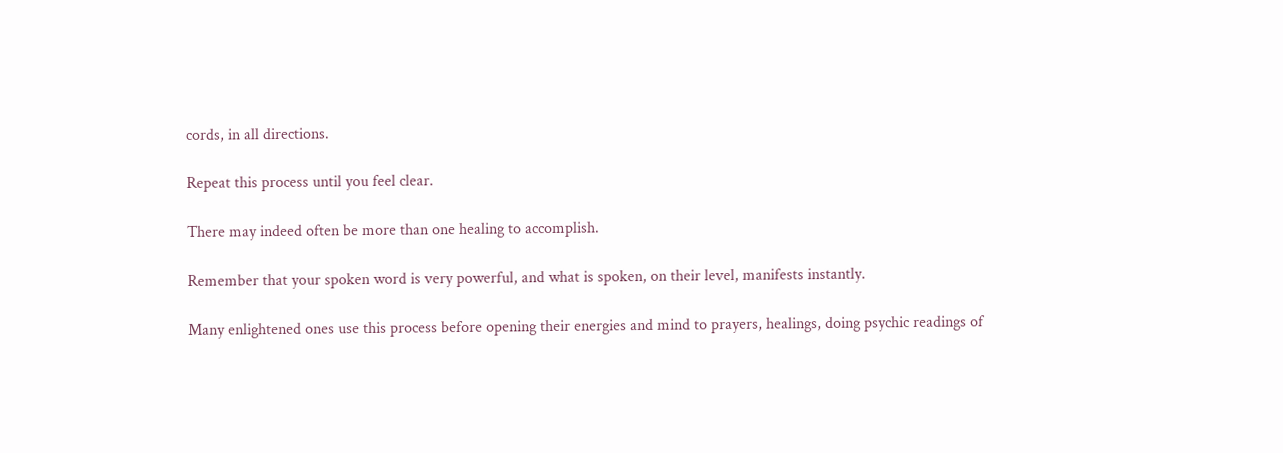cords, in all directions.

Repeat this process until you feel clear.

There may indeed often be more than one healing to accomplish.

Remember that your spoken word is very powerful, and what is spoken, on their level, manifests instantly.

Many enlightened ones use this process before opening their energies and mind to prayers, healings, doing psychic readings of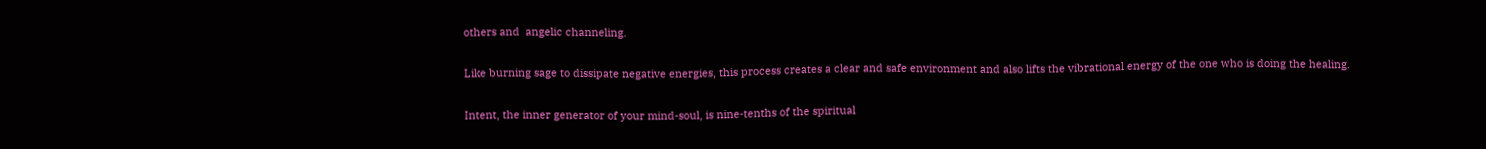others and  angelic channeling.

Like burning sage to dissipate negative energies, this process creates a clear and safe environment and also lifts the vibrational energy of the one who is doing the healing.

Intent, the inner generator of your mind-soul, is nine-tenths of the spiritual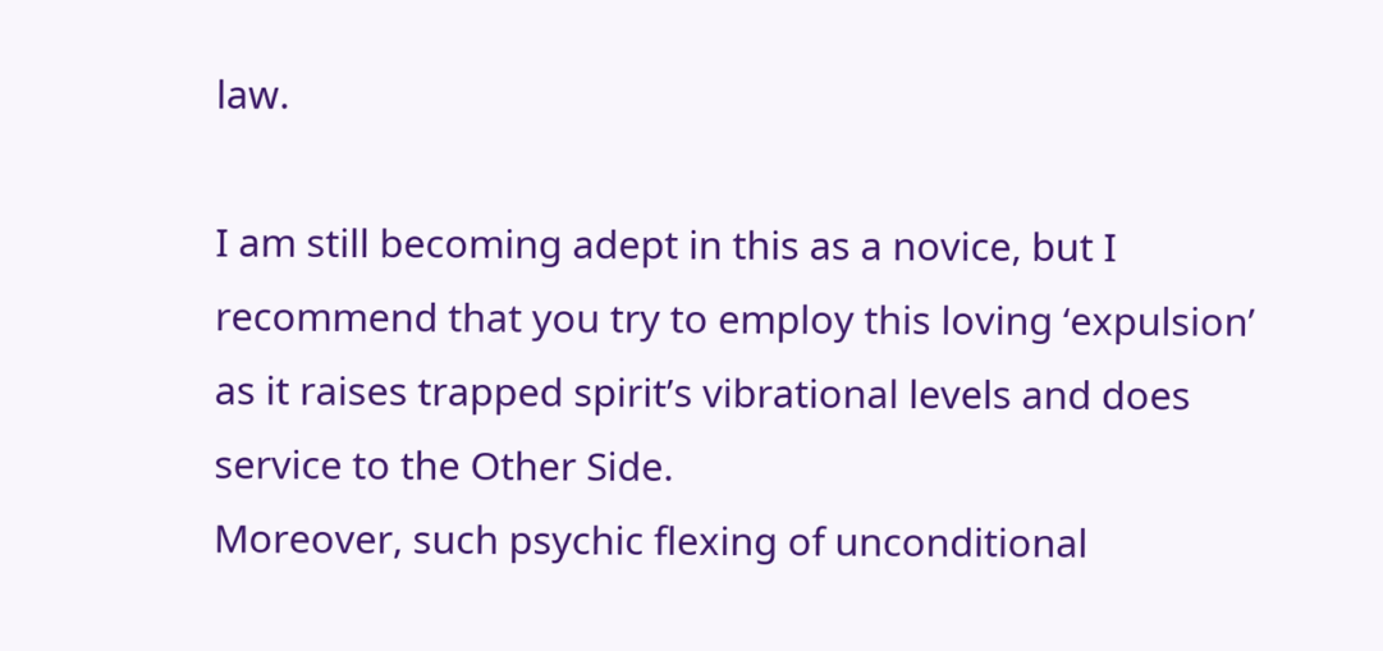law.

I am still becoming adept in this as a novice, but I recommend that you try to employ this loving ‘expulsion’ as it raises trapped spirit’s vibrational levels and does service to the Other Side.
Moreover, such psychic flexing of unconditional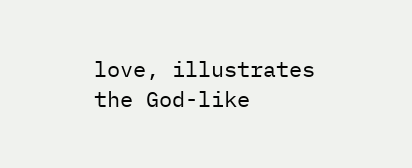love, illustrates the God-like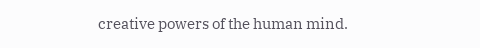creative powers of the human mind.